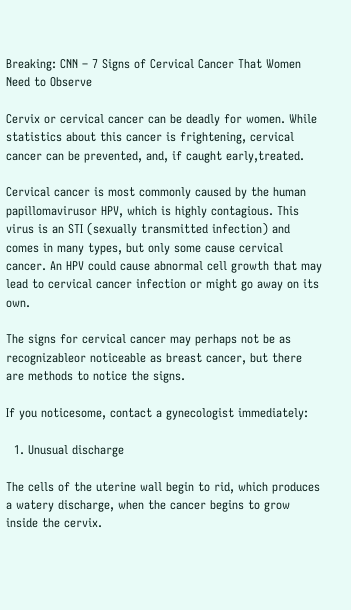Breaking: CNN – 7 Signs of Cervical Cancer That Women Need to Observe

Cervix or cervical cancer can be deadly for women. While statistics about this cancer is frightening, cervical cancer can be prevented, and, if caught early,treated.

Cervical cancer is most commonly caused by the human papillomavirusor HPV, which is highly contagious. This virus is an STI (sexually transmitted infection) and comes in many types, but only some cause cervical cancer. An HPV could cause abnormal cell growth that may lead to cervical cancer infection or might go away on its own.

The signs for cervical cancer may perhaps not be as recognizableor noticeable as breast cancer, but there are methods to notice the signs.

If you noticesome, contact a gynecologist immediately:

  1. Unusual discharge

The cells of the uterine wall begin to rid, which produces a watery discharge, when the cancer begins to grow inside the cervix.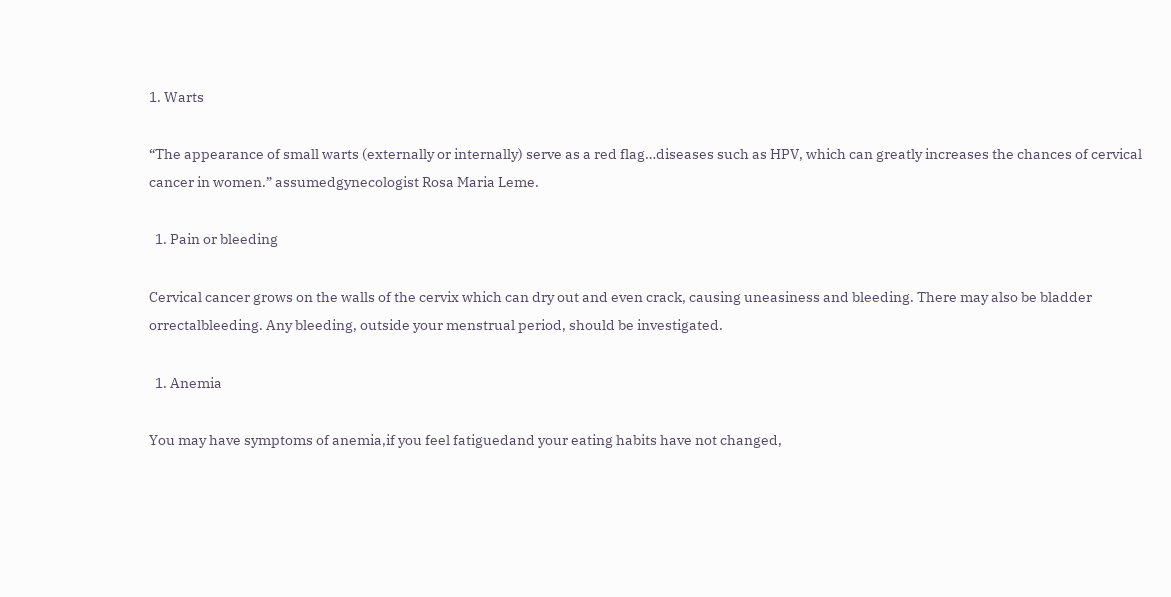1. Warts

“The appearance of small warts (externally or internally) serve as a red flag…diseases such as HPV, which can greatly increases the chances of cervical cancer in women.” assumedgynecologist Rosa Maria Leme.

  1. Pain or bleeding

Cervical cancer grows on the walls of the cervix which can dry out and even crack, causing uneasiness and bleeding. There may also be bladder orrectalbleeding. Any bleeding, outside your menstrual period, should be investigated.

  1. Anemia

You may have symptoms of anemia,if you feel fatiguedand your eating habits have not changed,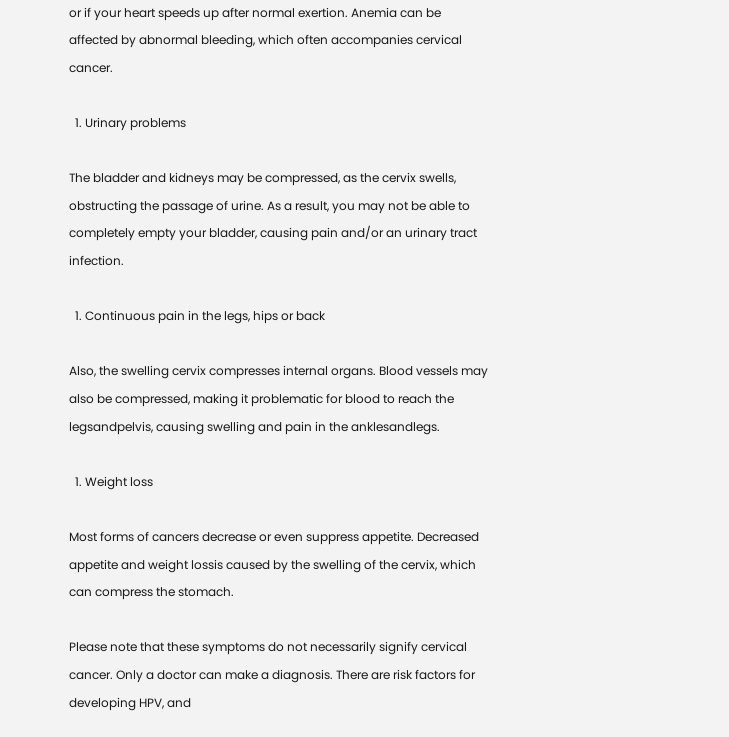or if your heart speeds up after normal exertion. Anemia can be affected by abnormal bleeding, which often accompanies cervical cancer.

  1. Urinary problems

The bladder and kidneys may be compressed, as the cervix swells, obstructing the passage of urine. As a result, you may not be able to completely empty your bladder, causing pain and/or an urinary tract infection.

  1. Continuous pain in the legs, hips or back

Also, the swelling cervix compresses internal organs. Blood vessels may also be compressed, making it problematic for blood to reach the legsandpelvis, causing swelling and pain in the anklesandlegs.

  1. Weight loss

Most forms of cancers decrease or even suppress appetite. Decreased appetite and weight lossis caused by the swelling of the cervix, which can compress the stomach.

Please note that these symptoms do not necessarily signify cervical cancer. Only a doctor can make a diagnosis. There are risk factors for developing HPV, and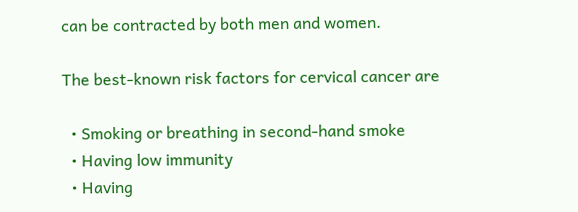can be contracted by both men and women.

The best-known risk factors for cervical cancer are

  • Smoking or breathing in second-hand smoke
  • Having low immunity
  • Having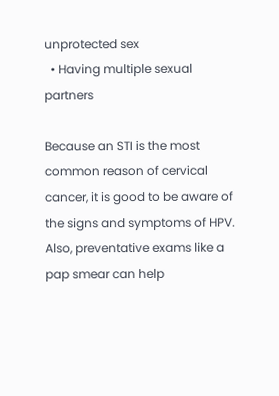unprotected sex
  • Having multiple sexual partners

Because an STI is the most common reason of cervical cancer, it is good to be aware of the signs and symptoms of HPV. Also, preventative exams like a pap smear can help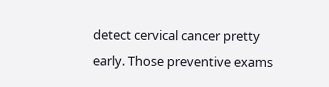detect cervical cancer pretty early. Those preventive exams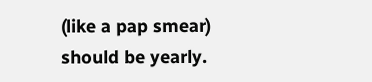(like a pap smear) should be yearly.